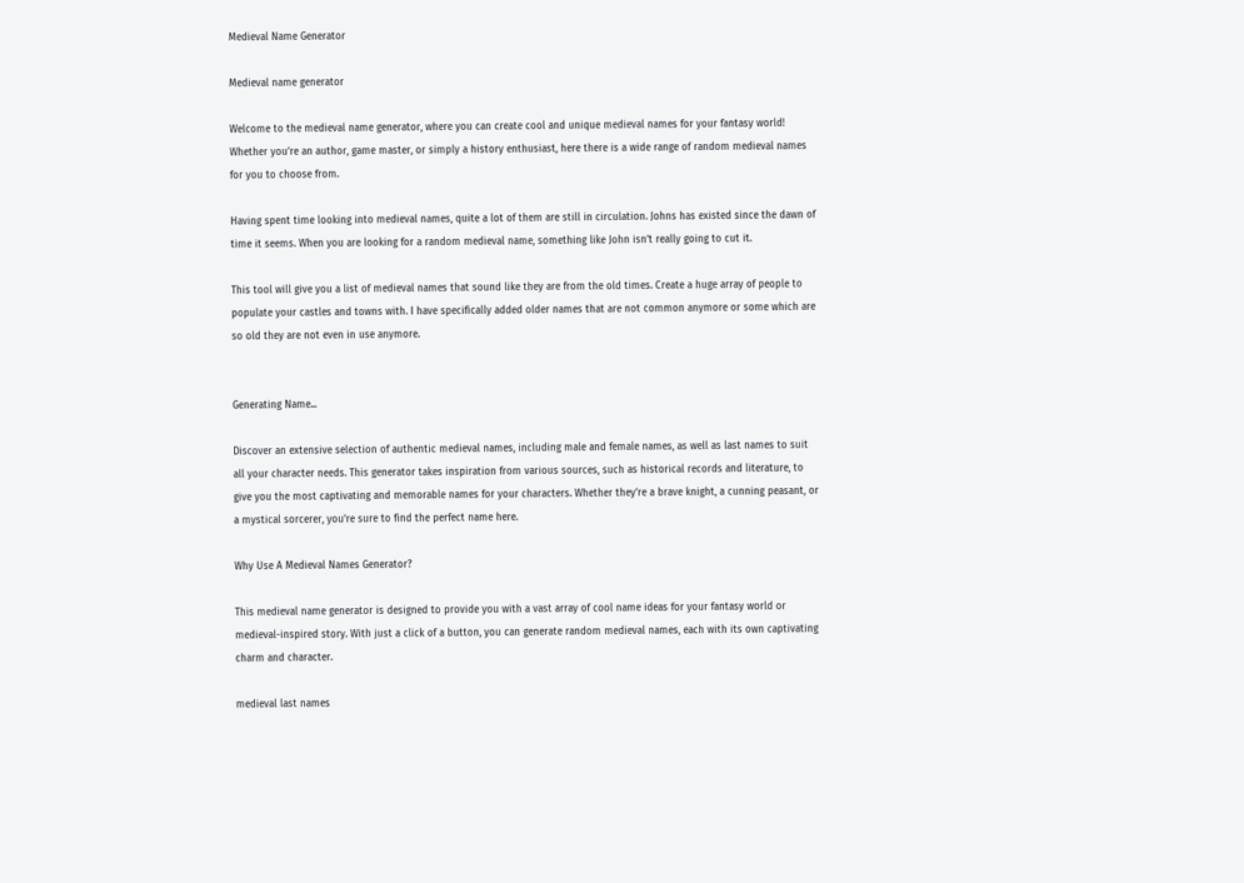Medieval Name Generator

Medieval name generator

Welcome to the medieval name generator, where you can create cool and unique medieval names for your fantasy world! Whether you’re an author, game master, or simply a history enthusiast, here there is a wide range of random medieval names for you to choose from.

Having spent time looking into medieval names, quite a lot of them are still in circulation. Johns has existed since the dawn of time it seems. When you are looking for a random medieval name, something like John isn’t really going to cut it.

This tool will give you a list of medieval names that sound like they are from the old times. Create a huge array of people to populate your castles and towns with. I have specifically added older names that are not common anymore or some which are so old they are not even in use anymore.


Generating Name...

Discover an extensive selection of authentic medieval names, including male and female names, as well as last names to suit all your character needs. This generator takes inspiration from various sources, such as historical records and literature, to give you the most captivating and memorable names for your characters. Whether they’re a brave knight, a cunning peasant, or a mystical sorcerer, you’re sure to find the perfect name here.

Why Use A Medieval Names Generator?

This medieval name generator is designed to provide you with a vast array of cool name ideas for your fantasy world or medieval-inspired story. With just a click of a button, you can generate random medieval names, each with its own captivating charm and character.

medieval last names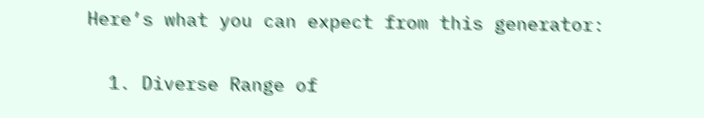Here’s what you can expect from this generator:

  1. Diverse Range of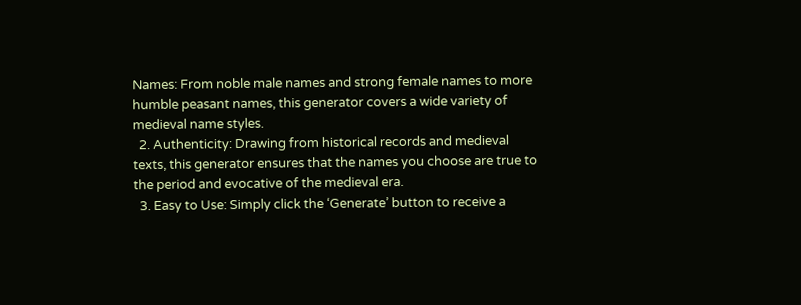Names: From noble male names and strong female names to more humble peasant names, this generator covers a wide variety of medieval name styles.
  2. Authenticity: Drawing from historical records and medieval texts, this generator ensures that the names you choose are true to the period and evocative of the medieval era.
  3. Easy to Use: Simply click the ‘Generate’ button to receive a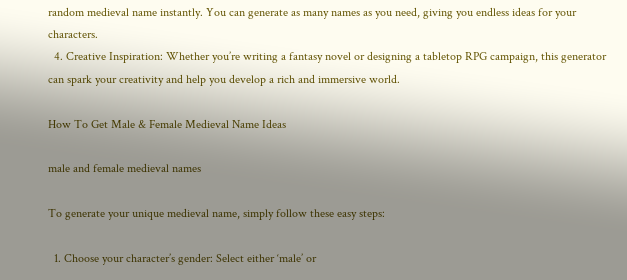random medieval name instantly. You can generate as many names as you need, giving you endless ideas for your characters.
  4. Creative Inspiration: Whether you’re writing a fantasy novel or designing a tabletop RPG campaign, this generator can spark your creativity and help you develop a rich and immersive world.

How To Get Male & Female Medieval Name Ideas

male and female medieval names

To generate your unique medieval name, simply follow these easy steps:

  1. Choose your character’s gender: Select either ‘male’ or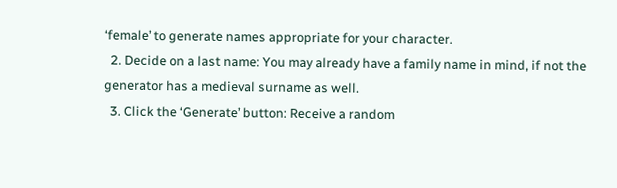‘female’ to generate names appropriate for your character.
  2. Decide on a last name: You may already have a family name in mind, if not the generator has a medieval surname as well.
  3. Click the ‘Generate’ button: Receive a random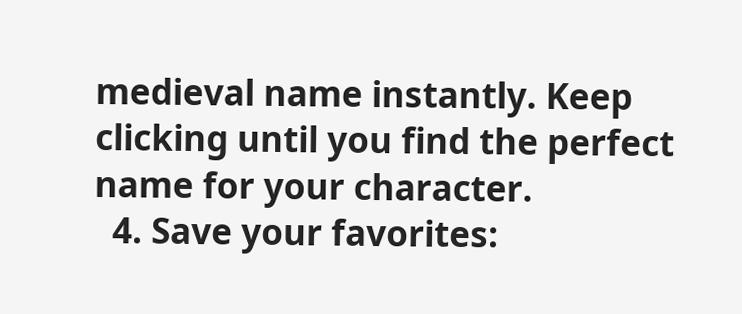medieval name instantly. Keep clicking until you find the perfect name for your character.
  4. Save your favorites: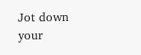Jot down your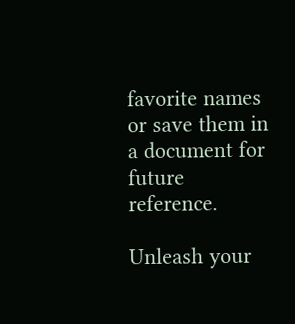favorite names or save them in a document for future reference.

Unleash your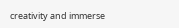creativity and immerse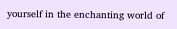yourself in the enchanting world of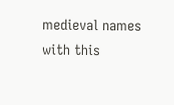medieval names with this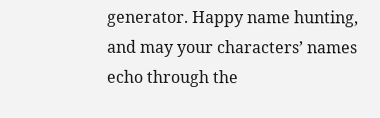generator. Happy name hunting, and may your characters’ names echo through the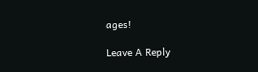ages!

Leave A Reply